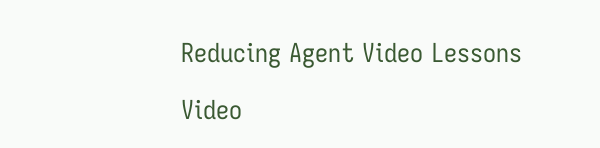Reducing Agent Video Lessons

Video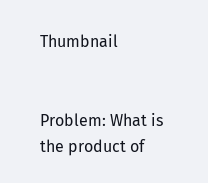Thumbnail


Problem: What is the product of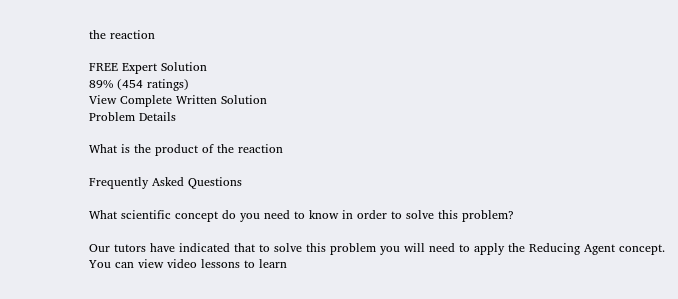the reaction

FREE Expert Solution
89% (454 ratings)
View Complete Written Solution
Problem Details

What is the product of the reaction

Frequently Asked Questions

What scientific concept do you need to know in order to solve this problem?

Our tutors have indicated that to solve this problem you will need to apply the Reducing Agent concept. You can view video lessons to learn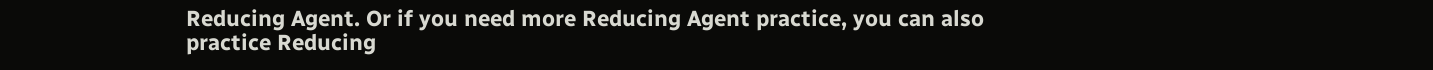Reducing Agent. Or if you need more Reducing Agent practice, you can also practice Reducing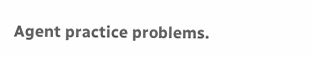Agent practice problems.